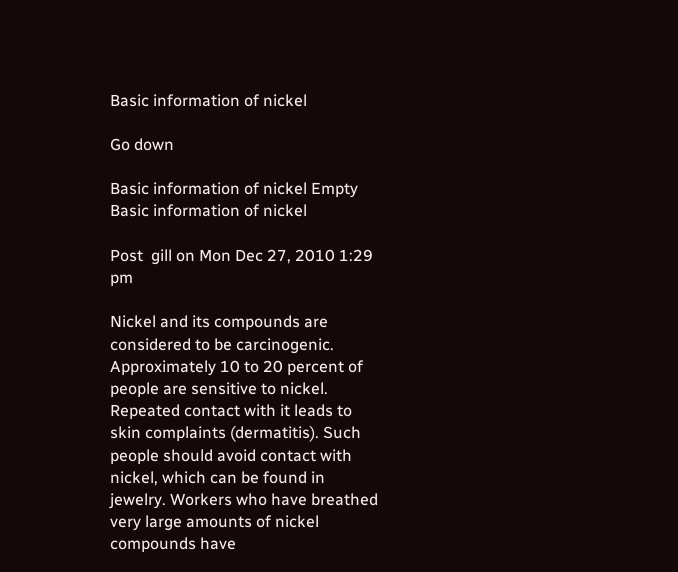Basic information of nickel

Go down

Basic information of nickel Empty Basic information of nickel

Post  gill on Mon Dec 27, 2010 1:29 pm

Nickel and its compounds are considered to be carcinogenic. Approximately 10 to 20 percent of people are sensitive to nickel. Repeated contact with it leads to skin complaints (dermatitis). Such people should avoid contact with nickel, which can be found in jewelry. Workers who have breathed very large amounts of nickel compounds have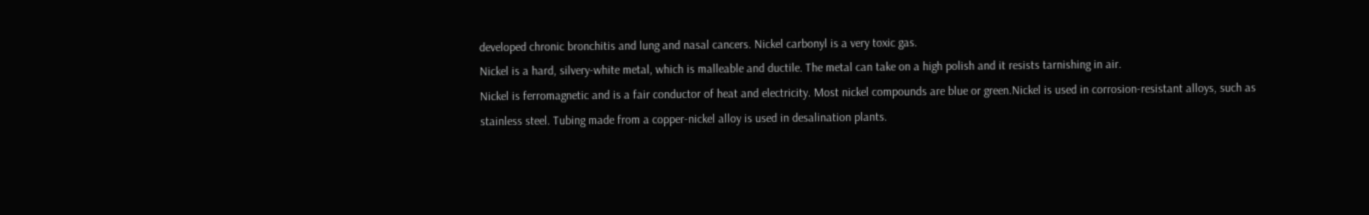developed chronic bronchitis and lung and nasal cancers. Nickel carbonyl is a very toxic gas.
Nickel is a hard, silvery-white metal, which is malleable and ductile. The metal can take on a high polish and it resists tarnishing in air.
Nickel is ferromagnetic and is a fair conductor of heat and electricity. Most nickel compounds are blue or green.Nickel is used in corrosion-resistant alloys, such as stainless steel. Tubing made from a copper-nickel alloy is used in desalination plants.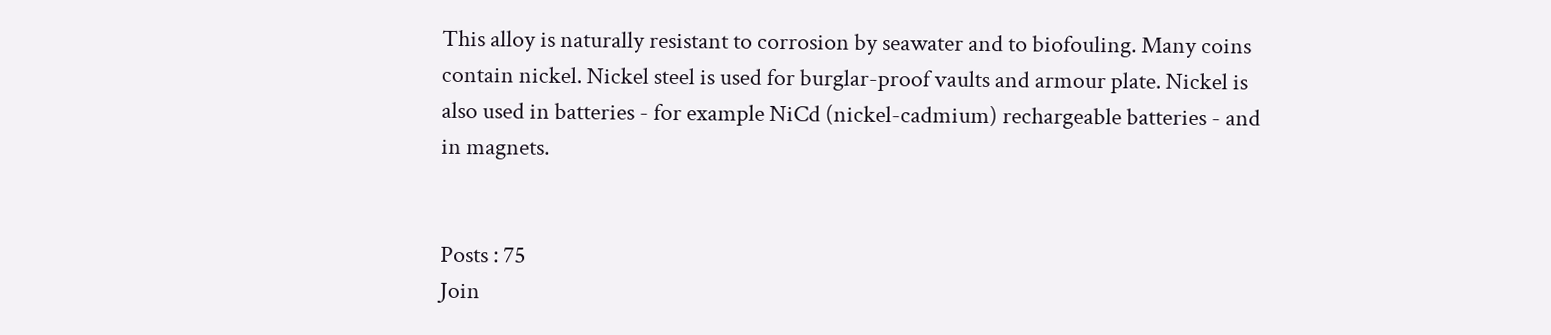This alloy is naturally resistant to corrosion by seawater and to biofouling. Many coins contain nickel. Nickel steel is used for burglar-proof vaults and armour plate. Nickel is also used in batteries - for example NiCd (nickel-cadmium) rechargeable batteries - and in magnets.


Posts : 75
Join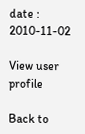date : 2010-11-02

View user profile

Back to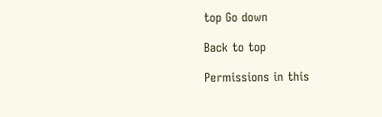top Go down

Back to top

Permissions in this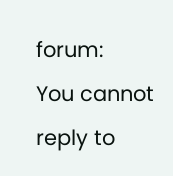forum:
You cannot reply to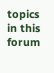topics in this forum